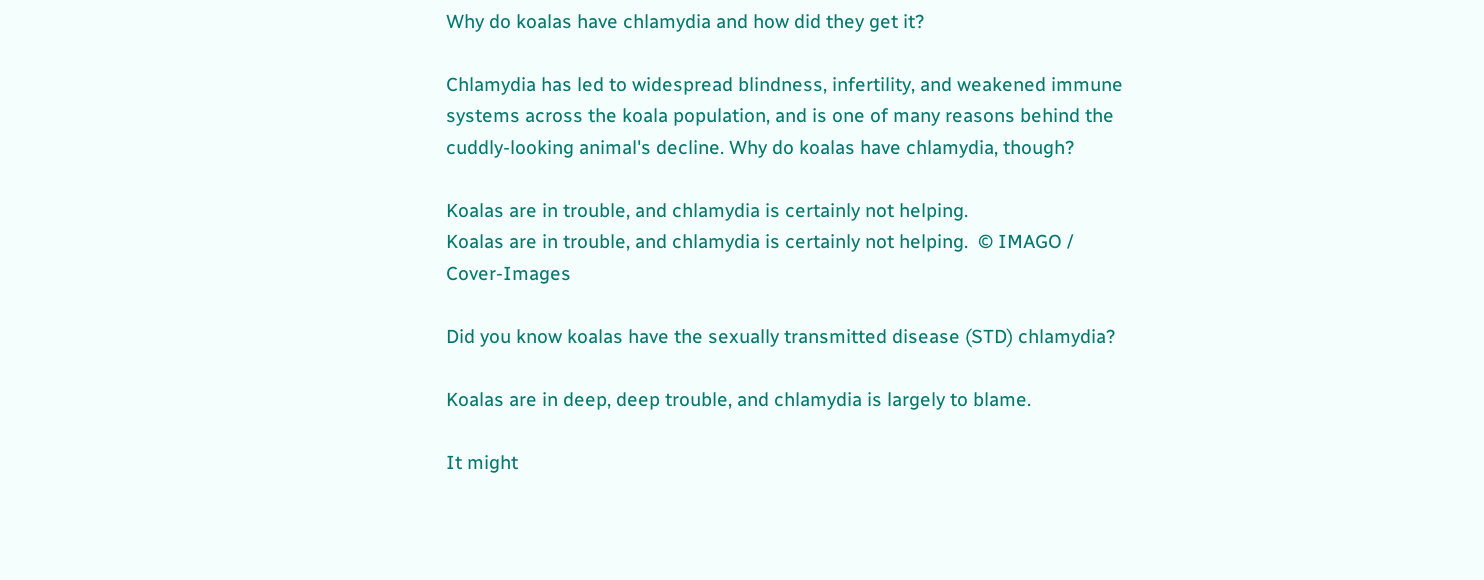Why do koalas have chlamydia and how did they get it?

Chlamydia has led to widespread blindness, infertility, and weakened immune systems across the koala population, and is one of many reasons behind the cuddly-looking animal's decline. Why do koalas have chlamydia, though?

Koalas are in trouble, and chlamydia is certainly not helping.
Koalas are in trouble, and chlamydia is certainly not helping.  © IMAGO / Cover-Images

Did you know koalas have the sexually transmitted disease (STD) chlamydia?

Koalas are in deep, deep trouble, and chlamydia is largely to blame.

It might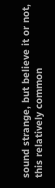sound strange, but believe it or not, this relatively common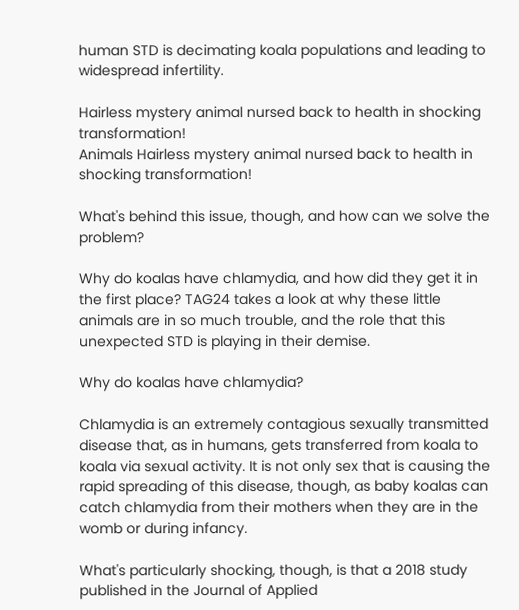human STD is decimating koala populations and leading to widespread infertility.

Hairless mystery animal nursed back to health in shocking transformation!
Animals Hairless mystery animal nursed back to health in shocking transformation!

What's behind this issue, though, and how can we solve the problem?

Why do koalas have chlamydia, and how did they get it in the first place? TAG24 takes a look at why these little animals are in so much trouble, and the role that this unexpected STD is playing in their demise.

Why do koalas have chlamydia?

Chlamydia is an extremely contagious sexually transmitted disease that, as in humans, gets transferred from koala to koala via sexual activity. It is not only sex that is causing the rapid spreading of this disease, though, as baby koalas can catch chlamydia from their mothers when they are in the womb or during infancy.

What's particularly shocking, though, is that a 2018 study published in the Journal of Applied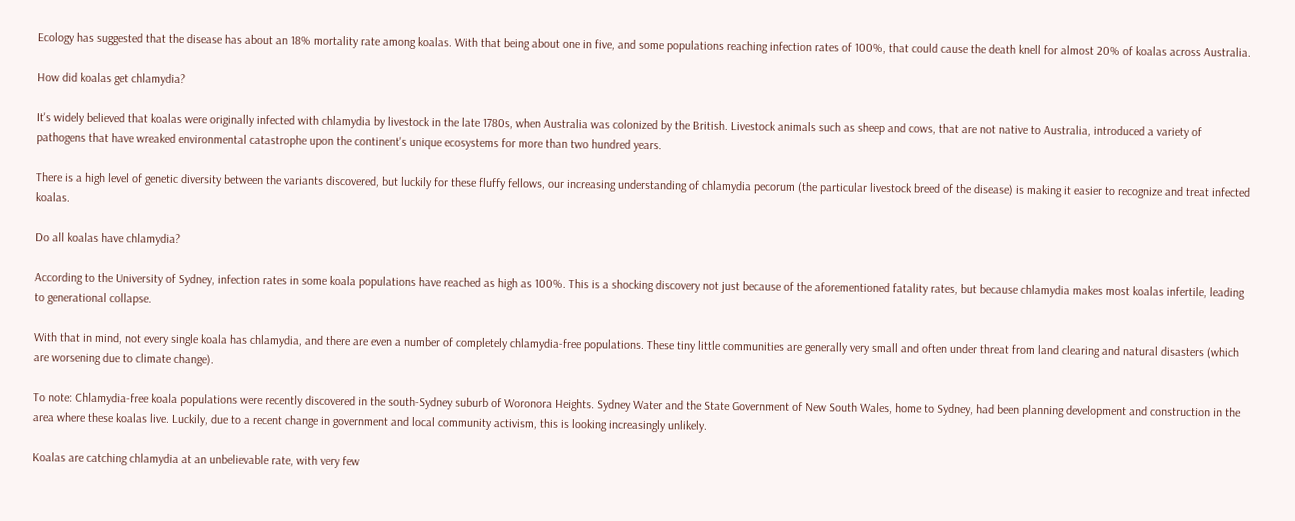Ecology has suggested that the disease has about an 18% mortality rate among koalas. With that being about one in five, and some populations reaching infection rates of 100%, that could cause the death knell for almost 20% of koalas across Australia.

How did koalas get chlamydia?

It's widely believed that koalas were originally infected with chlamydia by livestock in the late 1780s, when Australia was colonized by the British. Livestock animals such as sheep and cows, that are not native to Australia, introduced a variety of pathogens that have wreaked environmental catastrophe upon the continent's unique ecosystems for more than two hundred years.

There is a high level of genetic diversity between the variants discovered, but luckily for these fluffy fellows, our increasing understanding of chlamydia pecorum (the particular livestock breed of the disease) is making it easier to recognize and treat infected koalas.

Do all koalas have chlamydia?

According to the University of Sydney, infection rates in some koala populations have reached as high as 100%. This is a shocking discovery not just because of the aforementioned fatality rates, but because chlamydia makes most koalas infertile, leading to generational collapse.

With that in mind, not every single koala has chlamydia, and there are even a number of completely chlamydia-free populations. These tiny little communities are generally very small and often under threat from land clearing and natural disasters (which are worsening due to climate change).

To note: Chlamydia-free koala populations were recently discovered in the south-Sydney suburb of Woronora Heights. Sydney Water and the State Government of New South Wales, home to Sydney, had been planning development and construction in the area where these koalas live. Luckily, due to a recent change in government and local community activism, this is looking increasingly unlikely.

Koalas are catching chlamydia at an unbelievable rate, with very few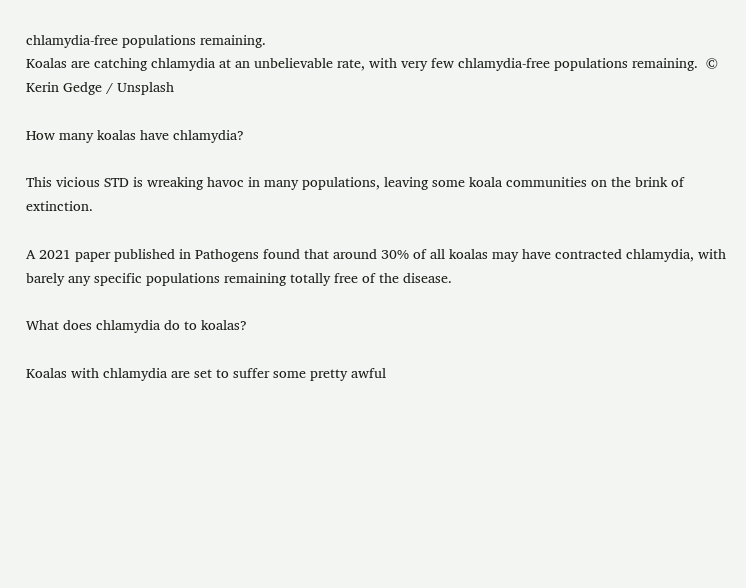chlamydia-free populations remaining.
Koalas are catching chlamydia at an unbelievable rate, with very few chlamydia-free populations remaining.  © Kerin Gedge / Unsplash

How many koalas have chlamydia?

This vicious STD is wreaking havoc in many populations, leaving some koala communities on the brink of extinction.

A 2021 paper published in Pathogens found that around 30% of all koalas may have contracted chlamydia, with barely any specific populations remaining totally free of the disease.

What does chlamydia do to koalas?

Koalas with chlamydia are set to suffer some pretty awful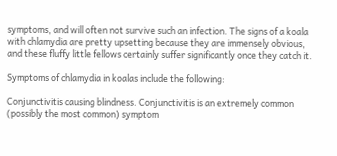symptoms, and will often not survive such an infection. The signs of a koala with chlamydia are pretty upsetting because they are immensely obvious, and these fluffy little fellows certainly suffer significantly once they catch it.

Symptoms of chlamydia in koalas include the following:

Conjunctivitis causing blindness. Conjunctivitis is an extremely common (possibly the most common) symptom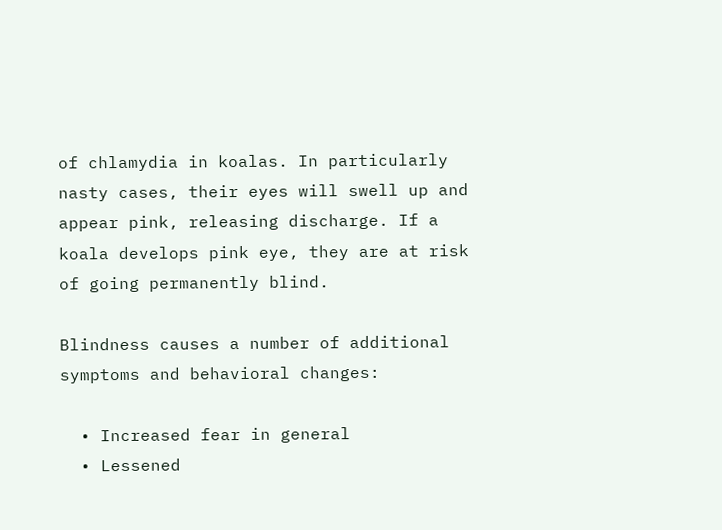of chlamydia in koalas. In particularly nasty cases, their eyes will swell up and appear pink, releasing discharge. If a koala develops pink eye, they are at risk of going permanently blind.

Blindness causes a number of additional symptoms and behavioral changes:

  • Increased fear in general
  • Lessened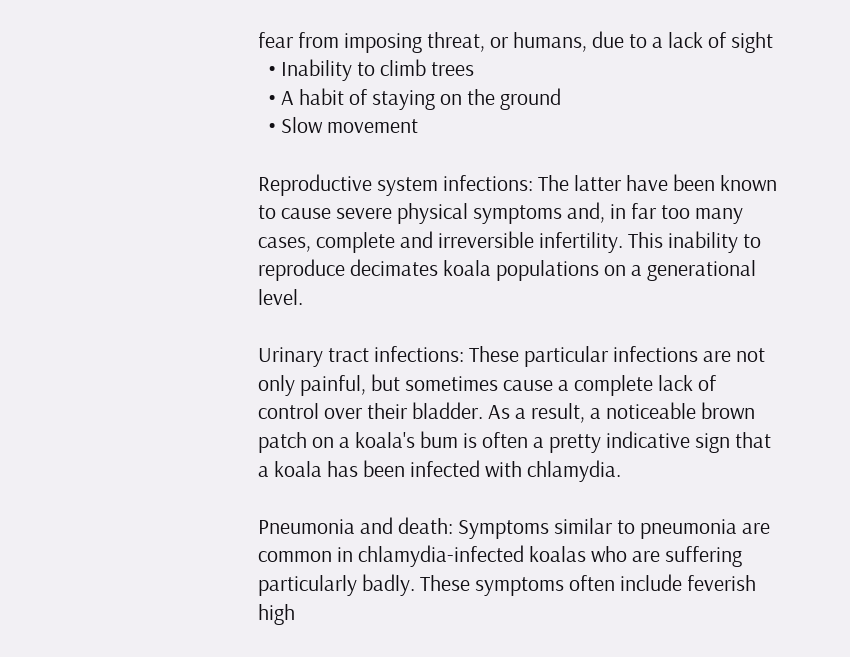fear from imposing threat, or humans, due to a lack of sight
  • Inability to climb trees
  • A habit of staying on the ground
  • Slow movement

Reproductive system infections: The latter have been known to cause severe physical symptoms and, in far too many cases, complete and irreversible infertility. This inability to reproduce decimates koala populations on a generational level.

Urinary tract infections: These particular infections are not only painful, but sometimes cause a complete lack of control over their bladder. As a result, a noticeable brown patch on a koala's bum is often a pretty indicative sign that a koala has been infected with chlamydia.

Pneumonia and death: Symptoms similar to pneumonia are common in chlamydia-infected koalas who are suffering particularly badly. These symptoms often include feverish high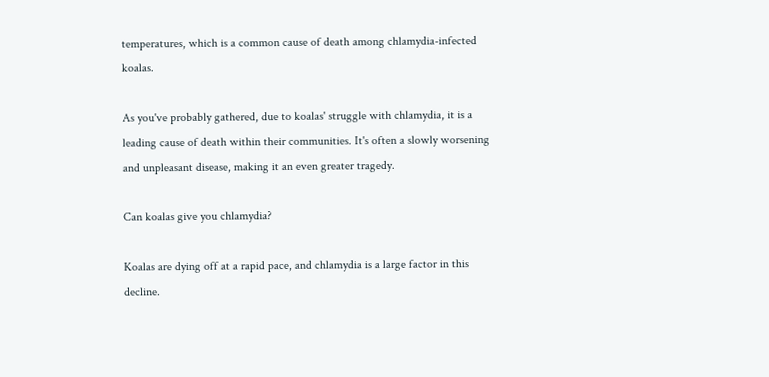temperatures, which is a common cause of death among chlamydia-infected koalas.

As you've probably gathered, due to koalas' struggle with chlamydia, it is a leading cause of death within their communities. It's often a slowly worsening and unpleasant disease, making it an even greater tragedy.

Can koalas give you chlamydia?

Koalas are dying off at a rapid pace, and chlamydia is a large factor in this decline.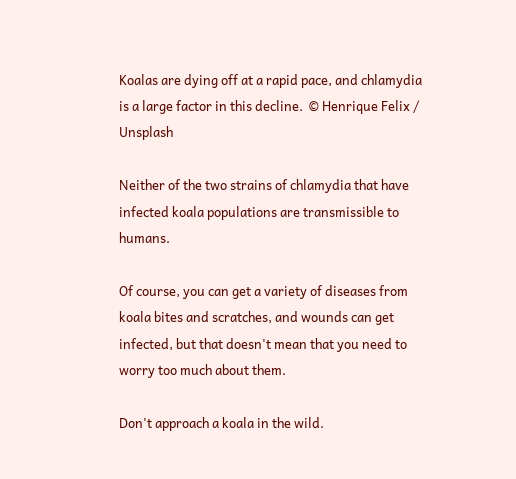Koalas are dying off at a rapid pace, and chlamydia is a large factor in this decline.  © Henrique Felix / Unsplash

Neither of the two strains of chlamydia that have infected koala populations are transmissible to humans.

Of course, you can get a variety of diseases from koala bites and scratches, and wounds can get infected, but that doesn't mean that you need to worry too much about them.

Don't approach a koala in the wild.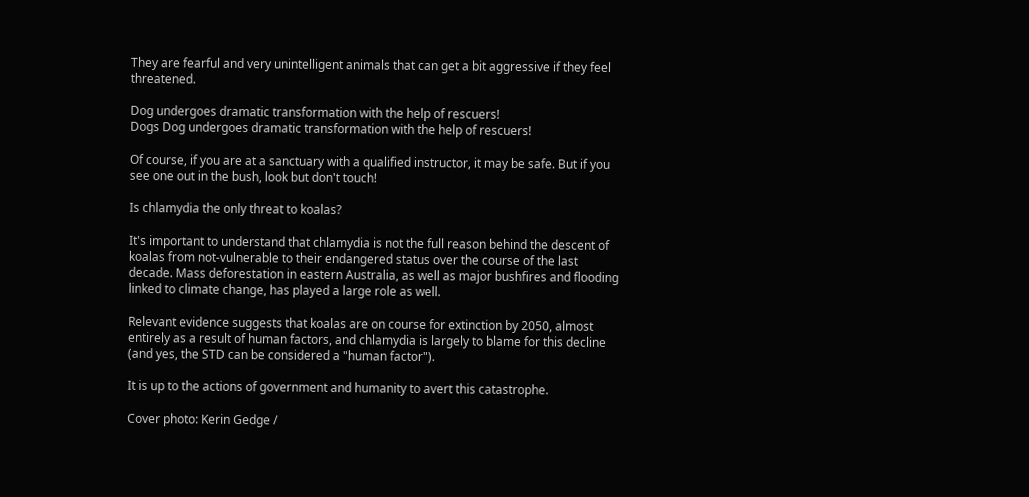They are fearful and very unintelligent animals that can get a bit aggressive if they feel threatened.

Dog undergoes dramatic transformation with the help of rescuers!
Dogs Dog undergoes dramatic transformation with the help of rescuers!

Of course, if you are at a sanctuary with a qualified instructor, it may be safe. But if you see one out in the bush, look but don't touch!

Is chlamydia the only threat to koalas?

It's important to understand that chlamydia is not the full reason behind the descent of koalas from not-vulnerable to their endangered status over the course of the last decade. Mass deforestation in eastern Australia, as well as major bushfires and flooding linked to climate change, has played a large role as well.

Relevant evidence suggests that koalas are on course for extinction by 2050, almost entirely as a result of human factors, and chlamydia is largely to blame for this decline (and yes, the STD can be considered a "human factor").

It is up to the actions of government and humanity to avert this catastrophe.

Cover photo: Kerin Gedge /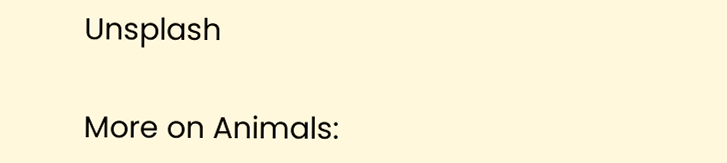Unsplash

More on Animals: